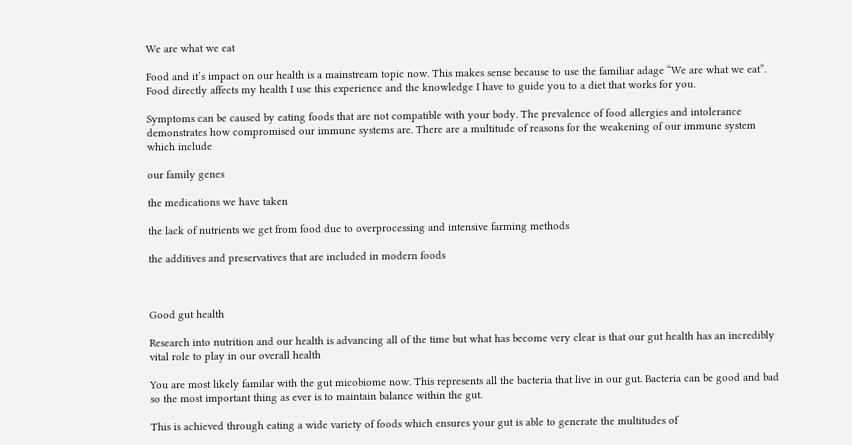We are what we eat

Food and it’s impact on our health is a mainstream topic now. This makes sense because to use the familiar adage “We are what we eat”. Food directly affects my health I use this experience and the knowledge I have to guide you to a diet that works for you.

Symptoms can be caused by eating foods that are not compatible with your body. The prevalence of food allergies and intolerance demonstrates how compromised our immune systems are. There are a multitude of reasons for the weakening of our immune system which include

our family genes

the medications we have taken

the lack of nutrients we get from food due to overprocessing and intensive farming methods

the additives and preservatives that are included in modern foods



Good gut health

Research into nutrition and our health is advancing all of the time but what has become very clear is that our gut health has an incredibly vital role to play in our overall health

You are most likely familar with the gut micobiome now. This represents all the bacteria that live in our gut. Bacteria can be good and bad so the most important thing as ever is to maintain balance within the gut.

This is achieved through eating a wide variety of foods which ensures your gut is able to generate the multitudes of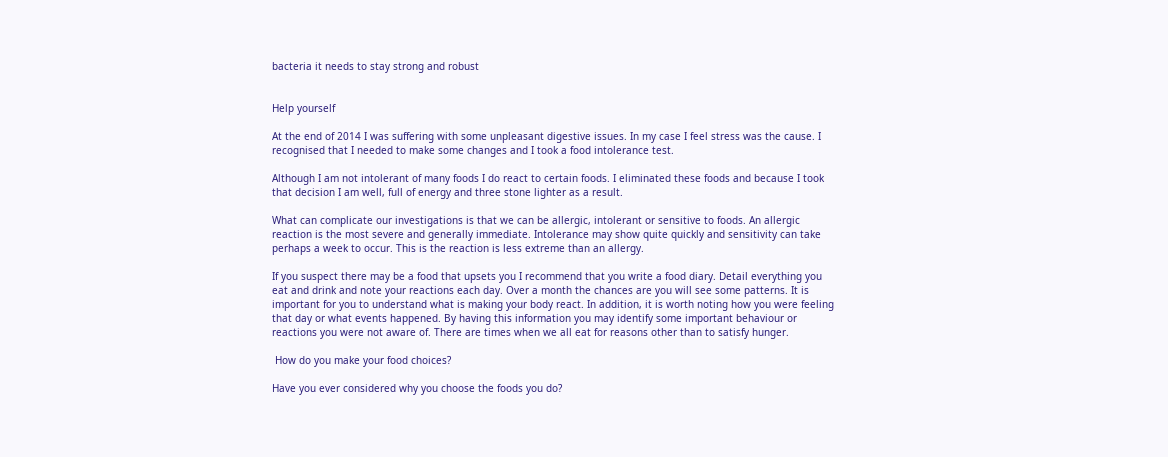bacteria it needs to stay strong and robust


Help yourself

At the end of 2014 I was suffering with some unpleasant digestive issues. In my case I feel stress was the cause. I recognised that I needed to make some changes and I took a food intolerance test.

Although I am not intolerant of many foods I do react to certain foods. I eliminated these foods and because I took that decision I am well, full of energy and three stone lighter as a result.

What can complicate our investigations is that we can be allergic, intolerant or sensitive to foods. An allergic reaction is the most severe and generally immediate. Intolerance may show quite quickly and sensitivity can take perhaps a week to occur. This is the reaction is less extreme than an allergy.

If you suspect there may be a food that upsets you I recommend that you write a food diary. Detail everything you eat and drink and note your reactions each day. Over a month the chances are you will see some patterns. It is important for you to understand what is making your body react. In addition, it is worth noting how you were feeling that day or what events happened. By having this information you may identify some important behaviour or reactions you were not aware of. There are times when we all eat for reasons other than to satisfy hunger.

 How do you make your food choices?

Have you ever considered why you choose the foods you do?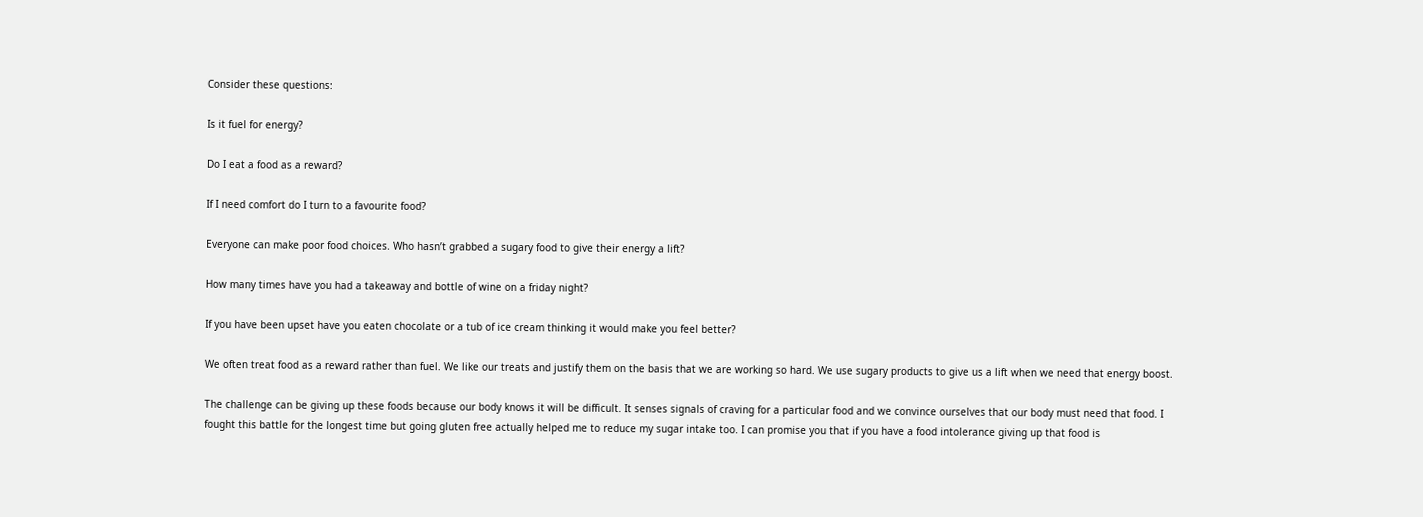Consider these questions:

Is it fuel for energy?

Do I eat a food as a reward?

If I need comfort do I turn to a favourite food?

Everyone can make poor food choices. Who hasn’t grabbed a sugary food to give their energy a lift?

How many times have you had a takeaway and bottle of wine on a friday night?

If you have been upset have you eaten chocolate or a tub of ice cream thinking it would make you feel better?

We often treat food as a reward rather than fuel. We like our treats and justify them on the basis that we are working so hard. We use sugary products to give us a lift when we need that energy boost.

The challenge can be giving up these foods because our body knows it will be difficult. It senses signals of craving for a particular food and we convince ourselves that our body must need that food. I fought this battle for the longest time but going gluten free actually helped me to reduce my sugar intake too. I can promise you that if you have a food intolerance giving up that food is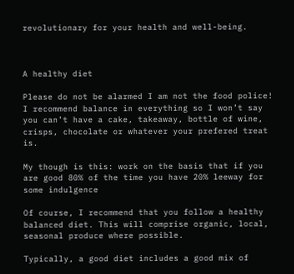revolutionary for your health and well-being.



A healthy diet

Please do not be alarmed I am not the food police! I recommend balance in everything so I won’t say you can’t have a cake, takeaway, bottle of wine, crisps, chocolate or whatever your prefered treat is.

My though is this: work on the basis that if you are good 80% of the time you have 20% leeway for some indulgence

Of course, I recommend that you follow a healthy balanced diet. This will comprise organic, local, seasonal produce where possible.

Typically, a good diet includes a good mix of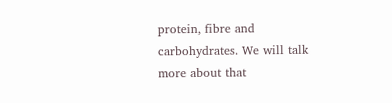protein, fibre and carbohydrates. We will talk more about that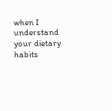when I understand your dietary habits